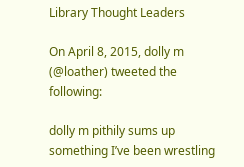Library Thought Leaders

On April 8, 2015, dolly m (@loather) tweeted the following:

dolly m pithily sums up something I’ve been wrestling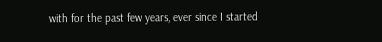with for the past few years, ever since I started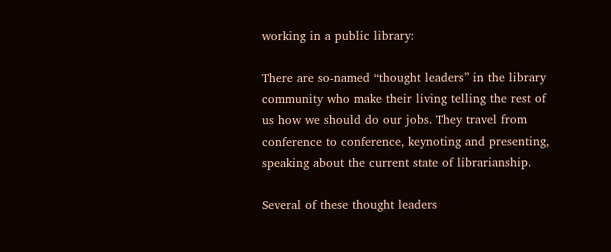working in a public library:

There are so-named “thought leaders” in the library community who make their living telling the rest of us how we should do our jobs. They travel from conference to conference, keynoting and presenting, speaking about the current state of librarianship.

Several of these thought leaders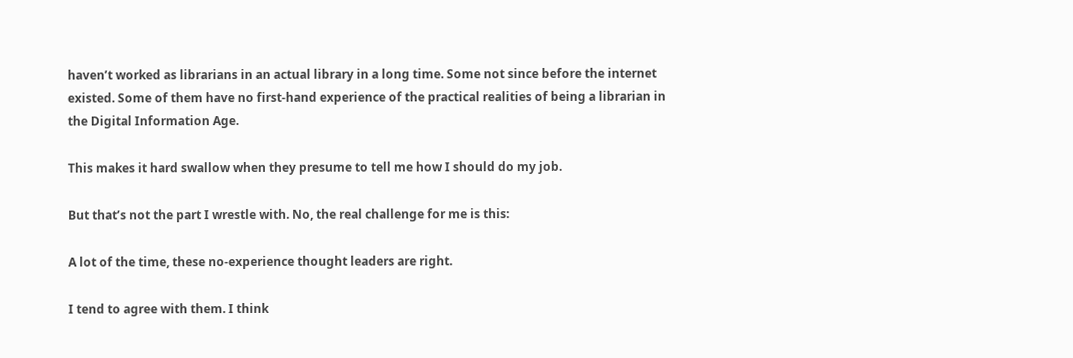haven’t worked as librarians in an actual library in a long time. Some not since before the internet existed. Some of them have no first-hand experience of the practical realities of being a librarian in the Digital Information Age.

This makes it hard swallow when they presume to tell me how I should do my job.

But that’s not the part I wrestle with. No, the real challenge for me is this:

A lot of the time, these no-experience thought leaders are right.

I tend to agree with them. I think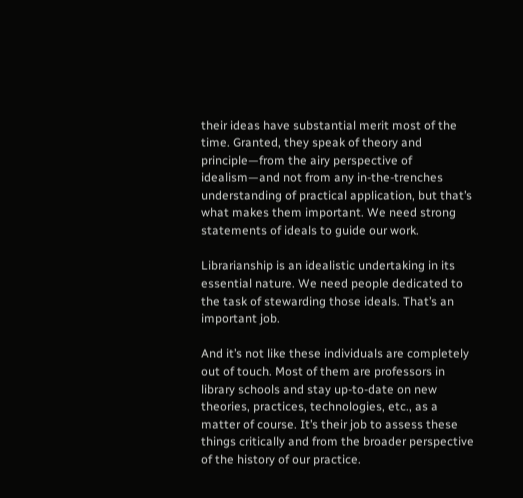their ideas have substantial merit most of the time. Granted, they speak of theory and principle—from the airy perspective of idealism—and not from any in-the-trenches understanding of practical application, but that’s what makes them important. We need strong statements of ideals to guide our work.

Librarianship is an idealistic undertaking in its essential nature. We need people dedicated to the task of stewarding those ideals. That’s an important job.

And it’s not like these individuals are completely out of touch. Most of them are professors in library schools and stay up-to-date on new theories, practices, technologies, etc., as a matter of course. It’s their job to assess these things critically and from the broader perspective of the history of our practice.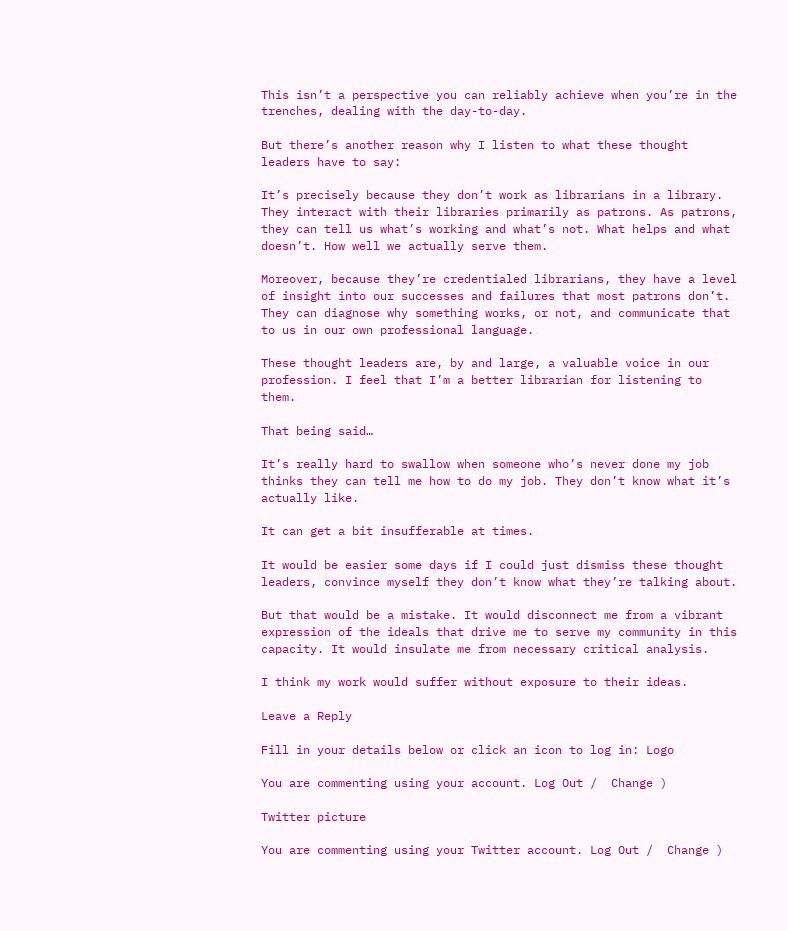This isn’t a perspective you can reliably achieve when you’re in the trenches, dealing with the day-to-day.

But there’s another reason why I listen to what these thought leaders have to say:

It’s precisely because they don’t work as librarians in a library. They interact with their libraries primarily as patrons. As patrons, they can tell us what’s working and what’s not. What helps and what doesn’t. How well we actually serve them.

Moreover, because they’re credentialed librarians, they have a level of insight into our successes and failures that most patrons don’t. They can diagnose why something works, or not, and communicate that to us in our own professional language.

These thought leaders are, by and large, a valuable voice in our profession. I feel that I’m a better librarian for listening to them.

That being said…

It’s really hard to swallow when someone who’s never done my job thinks they can tell me how to do my job. They don’t know what it’s actually like.

It can get a bit insufferable at times.

It would be easier some days if I could just dismiss these thought leaders, convince myself they don’t know what they’re talking about.

But that would be a mistake. It would disconnect me from a vibrant expression of the ideals that drive me to serve my community in this capacity. It would insulate me from necessary critical analysis.

I think my work would suffer without exposure to their ideas.

Leave a Reply

Fill in your details below or click an icon to log in: Logo

You are commenting using your account. Log Out /  Change )

Twitter picture

You are commenting using your Twitter account. Log Out /  Change )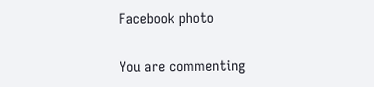Facebook photo

You are commenting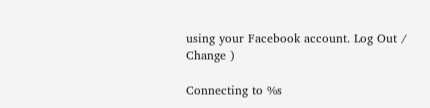using your Facebook account. Log Out /  Change )

Connecting to %s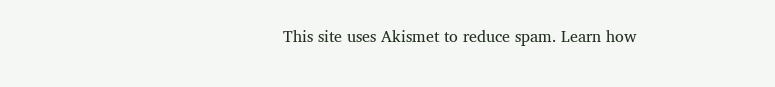This site uses Akismet to reduce spam. Learn how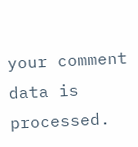your comment data is processed.